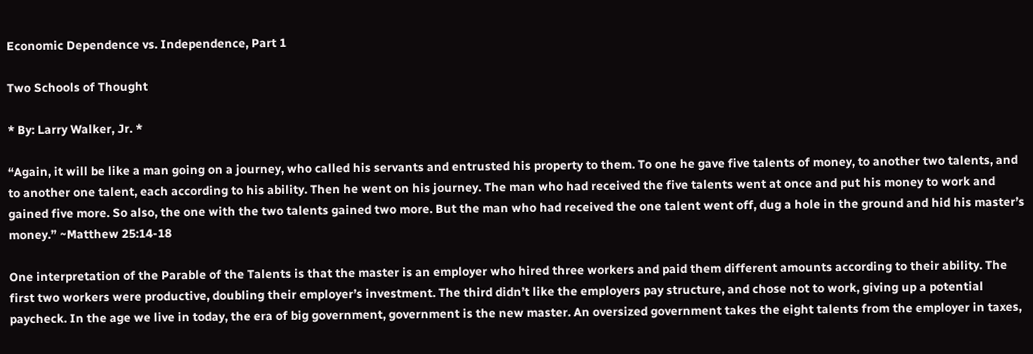Economic Dependence vs. Independence, Part 1

Two Schools of Thought

* By: Larry Walker, Jr. *

“Again, it will be like a man going on a journey, who called his servants and entrusted his property to them. To one he gave five talents of money, to another two talents, and to another one talent, each according to his ability. Then he went on his journey. The man who had received the five talents went at once and put his money to work and gained five more. So also, the one with the two talents gained two more. But the man who had received the one talent went off, dug a hole in the ground and hid his master’s money.” ~Matthew 25:14-18

One interpretation of the Parable of the Talents is that the master is an employer who hired three workers and paid them different amounts according to their ability. The first two workers were productive, doubling their employer’s investment. The third didn’t like the employers pay structure, and chose not to work, giving up a potential paycheck. In the age we live in today, the era of big government, government is the new master. An oversized government takes the eight talents from the employer in taxes,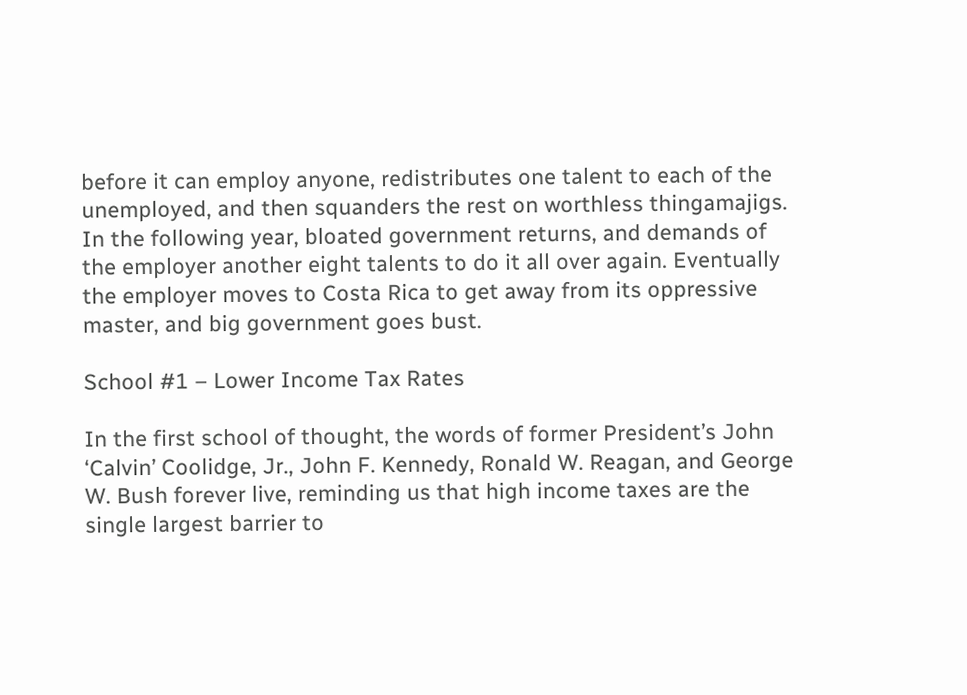before it can employ anyone, redistributes one talent to each of the unemployed, and then squanders the rest on worthless thingamajigs. In the following year, bloated government returns, and demands of the employer another eight talents to do it all over again. Eventually the employer moves to Costa Rica to get away from its oppressive master, and big government goes bust.

School #1 – Lower Income Tax Rates

In the first school of thought, the words of former President’s John ‘Calvin’ Coolidge, Jr., John F. Kennedy, Ronald W. Reagan, and George W. Bush forever live, reminding us that high income taxes are the single largest barrier to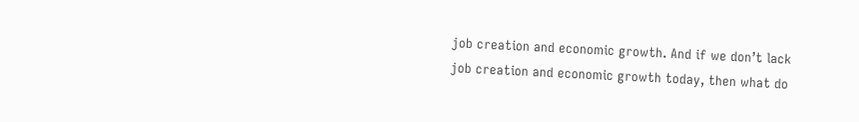job creation and economic growth. And if we don’t lack job creation and economic growth today, then what do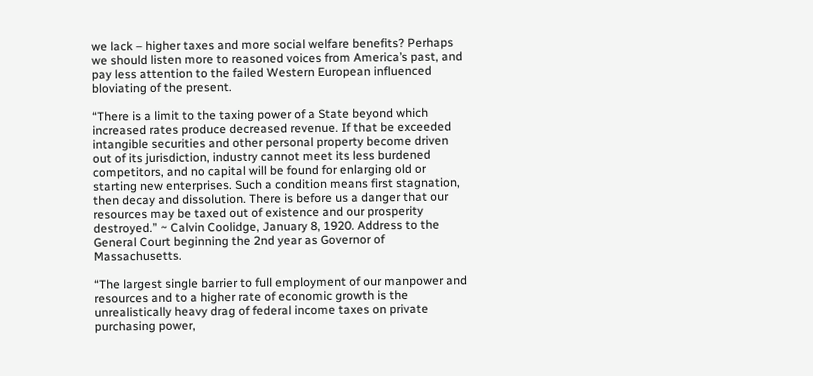we lack – higher taxes and more social welfare benefits? Perhaps we should listen more to reasoned voices from America’s past, and pay less attention to the failed Western European influenced bloviating of the present.

“There is a limit to the taxing power of a State beyond which increased rates produce decreased revenue. If that be exceeded intangible securities and other personal property become driven out of its jurisdiction, industry cannot meet its less burdened competitors, and no capital will be found for enlarging old or starting new enterprises. Such a condition means first stagnation, then decay and dissolution. There is before us a danger that our resources may be taxed out of existence and our prosperity destroyed.” ~ Calvin Coolidge, January 8, 1920. Address to the General Court beginning the 2nd year as Governor of Massachusetts.

“The largest single barrier to full employment of our manpower and resources and to a higher rate of economic growth is the unrealistically heavy drag of federal income taxes on private purchasing power,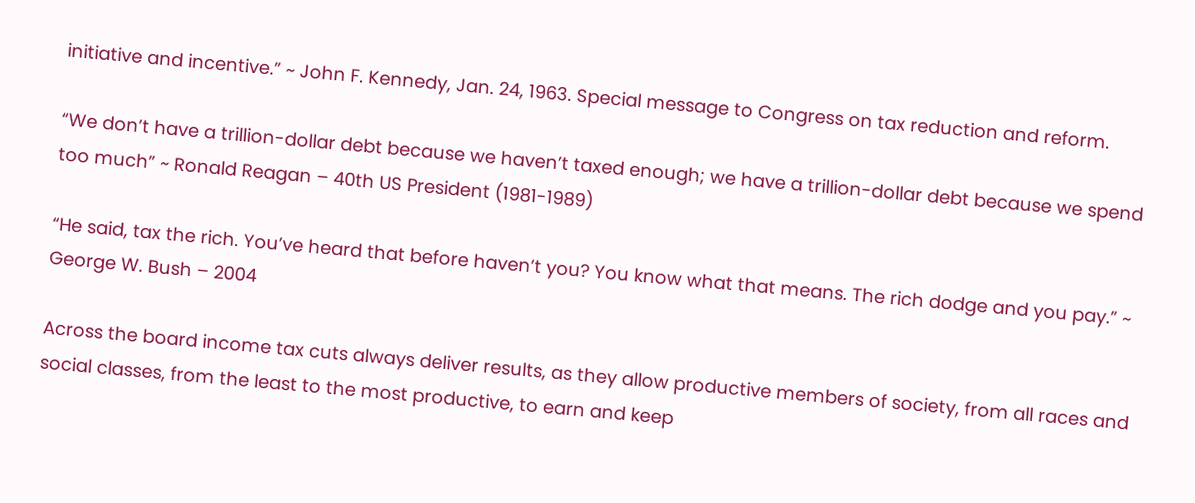initiative and incentive.” ~ John F. Kennedy, Jan. 24, 1963. Special message to Congress on tax reduction and reform.

“We don’t have a trillion-dollar debt because we haven’t taxed enough; we have a trillion-dollar debt because we spend too much” ~ Ronald Reagan – 40th US President (1981-1989)

“He said, tax the rich. You’ve heard that before haven’t you? You know what that means. The rich dodge and you pay.” ~ George W. Bush – 2004

Across the board income tax cuts always deliver results, as they allow productive members of society, from all races and social classes, from the least to the most productive, to earn and keep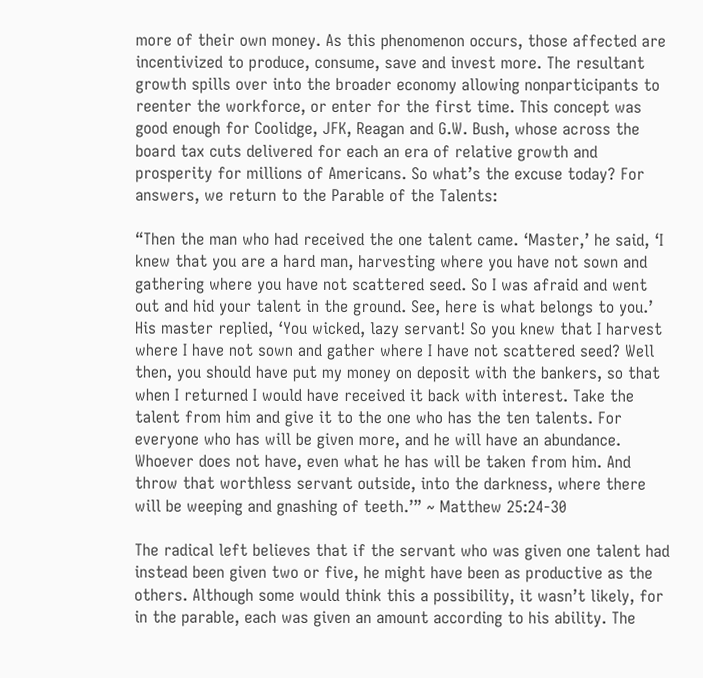more of their own money. As this phenomenon occurs, those affected are incentivized to produce, consume, save and invest more. The resultant growth spills over into the broader economy allowing nonparticipants to reenter the workforce, or enter for the first time. This concept was good enough for Coolidge, JFK, Reagan and G.W. Bush, whose across the board tax cuts delivered for each an era of relative growth and prosperity for millions of Americans. So what’s the excuse today? For answers, we return to the Parable of the Talents:

“Then the man who had received the one talent came. ‘Master,’ he said, ‘I knew that you are a hard man, harvesting where you have not sown and gathering where you have not scattered seed. So I was afraid and went out and hid your talent in the ground. See, here is what belongs to you.’ His master replied, ‘You wicked, lazy servant! So you knew that I harvest where I have not sown and gather where I have not scattered seed? Well then, you should have put my money on deposit with the bankers, so that when I returned I would have received it back with interest. Take the talent from him and give it to the one who has the ten talents. For everyone who has will be given more, and he will have an abundance. Whoever does not have, even what he has will be taken from him. And throw that worthless servant outside, into the darkness, where there will be weeping and gnashing of teeth.’” ~ Matthew 25:24-30

The radical left believes that if the servant who was given one talent had instead been given two or five, he might have been as productive as the others. Although some would think this a possibility, it wasn’t likely, for in the parable, each was given an amount according to his ability. The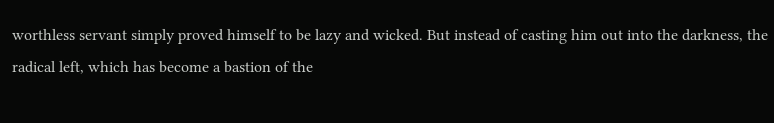worthless servant simply proved himself to be lazy and wicked. But instead of casting him out into the darkness, the radical left, which has become a bastion of the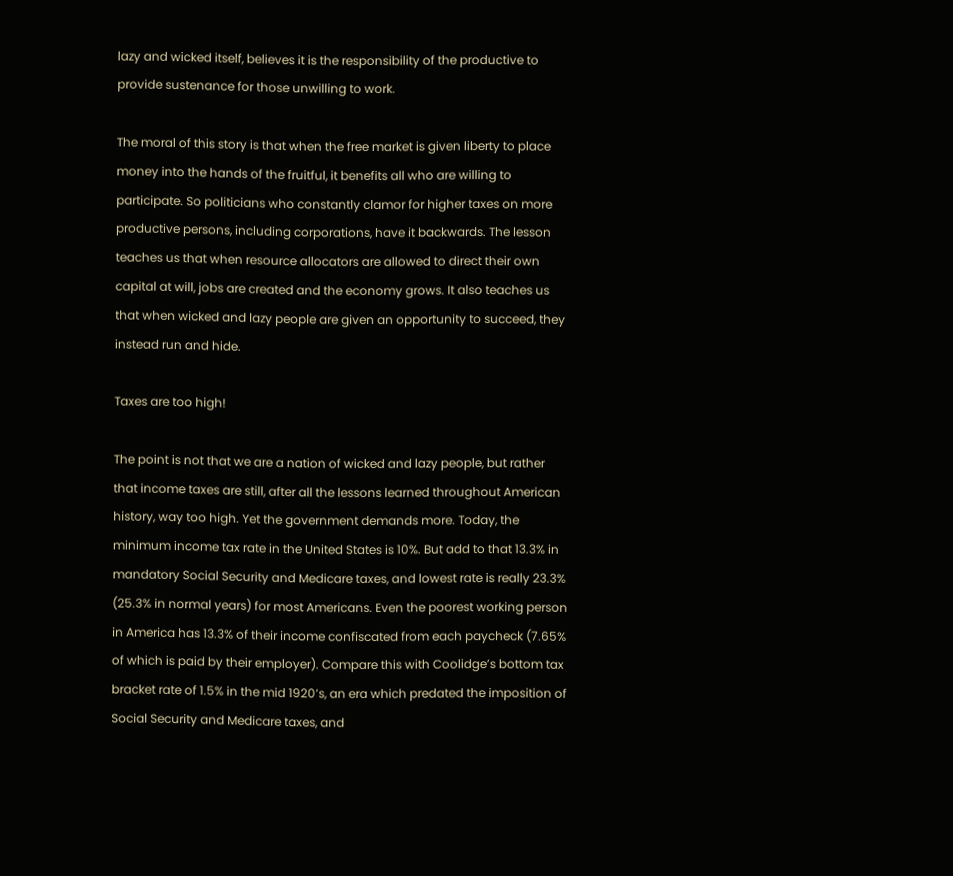lazy and wicked itself, believes it is the responsibility of the productive to provide sustenance for those unwilling to work.

The moral of this story is that when the free market is given liberty to place money into the hands of the fruitful, it benefits all who are willing to participate. So politicians who constantly clamor for higher taxes on more productive persons, including corporations, have it backwards. The lesson teaches us that when resource allocators are allowed to direct their own capital at will, jobs are created and the economy grows. It also teaches us that when wicked and lazy people are given an opportunity to succeed, they instead run and hide.

Taxes are too high!

The point is not that we are a nation of wicked and lazy people, but rather that income taxes are still, after all the lessons learned throughout American history, way too high. Yet the government demands more. Today, the minimum income tax rate in the United States is 10%. But add to that 13.3% in mandatory Social Security and Medicare taxes, and lowest rate is really 23.3% (25.3% in normal years) for most Americans. Even the poorest working person in America has 13.3% of their income confiscated from each paycheck (7.65% of which is paid by their employer). Compare this with Coolidge’s bottom tax bracket rate of 1.5% in the mid 1920’s, an era which predated the imposition of Social Security and Medicare taxes, and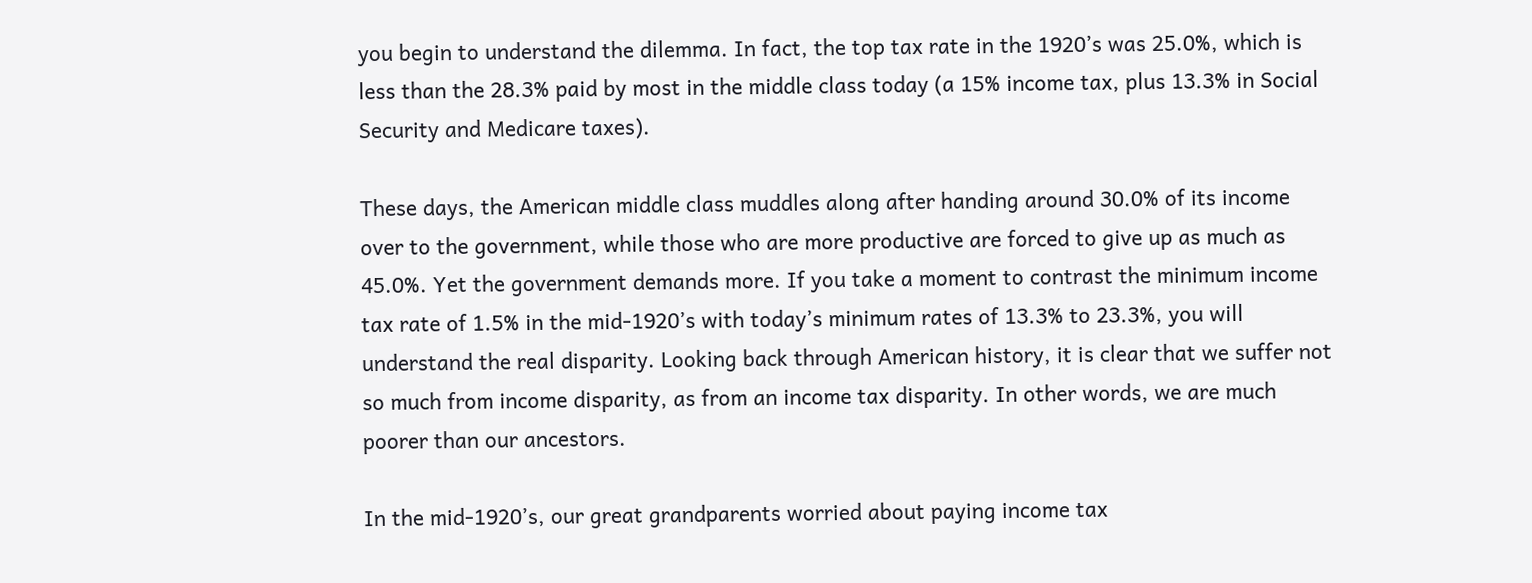you begin to understand the dilemma. In fact, the top tax rate in the 1920’s was 25.0%, which is less than the 28.3% paid by most in the middle class today (a 15% income tax, plus 13.3% in Social Security and Medicare taxes).

These days, the American middle class muddles along after handing around 30.0% of its income over to the government, while those who are more productive are forced to give up as much as 45.0%. Yet the government demands more. If you take a moment to contrast the minimum income tax rate of 1.5% in the mid-1920’s with today’s minimum rates of 13.3% to 23.3%, you will understand the real disparity. Looking back through American history, it is clear that we suffer not so much from income disparity, as from an income tax disparity. In other words, we are much poorer than our ancestors.

In the mid-1920’s, our great grandparents worried about paying income tax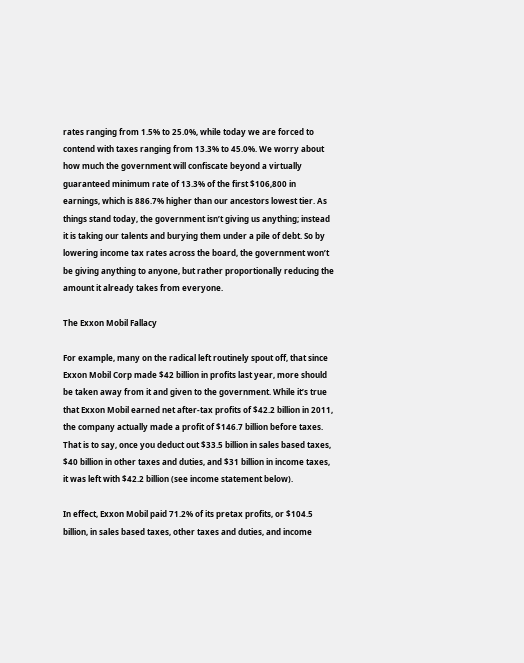rates ranging from 1.5% to 25.0%, while today we are forced to contend with taxes ranging from 13.3% to 45.0%. We worry about how much the government will confiscate beyond a virtually guaranteed minimum rate of 13.3% of the first $106,800 in earnings, which is 886.7% higher than our ancestors lowest tier. As things stand today, the government isn’t giving us anything; instead it is taking our talents and burying them under a pile of debt. So by lowering income tax rates across the board, the government won’t be giving anything to anyone, but rather proportionally reducing the amount it already takes from everyone.

The Exxon Mobil Fallacy

For example, many on the radical left routinely spout off, that since Exxon Mobil Corp made $42 billion in profits last year, more should be taken away from it and given to the government. While it’s true that Exxon Mobil earned net after-tax profits of $42.2 billion in 2011, the company actually made a profit of $146.7 billion before taxes. That is to say, once you deduct out $33.5 billion in sales based taxes, $40 billion in other taxes and duties, and $31 billion in income taxes, it was left with $42.2 billion (see income statement below).

In effect, Exxon Mobil paid 71.2% of its pretax profits, or $104.5 billion, in sales based taxes, other taxes and duties, and income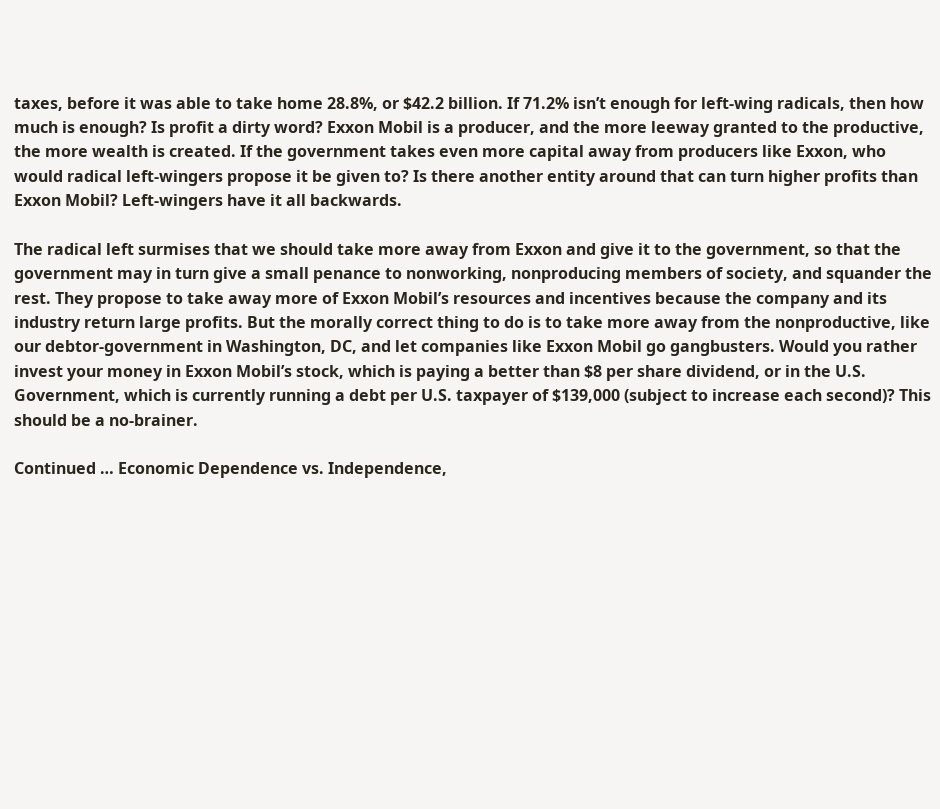taxes, before it was able to take home 28.8%, or $42.2 billion. If 71.2% isn’t enough for left-wing radicals, then how much is enough? Is profit a dirty word? Exxon Mobil is a producer, and the more leeway granted to the productive, the more wealth is created. If the government takes even more capital away from producers like Exxon, who would radical left-wingers propose it be given to? Is there another entity around that can turn higher profits than Exxon Mobil? Left-wingers have it all backwards.

The radical left surmises that we should take more away from Exxon and give it to the government, so that the government may in turn give a small penance to nonworking, nonproducing members of society, and squander the rest. They propose to take away more of Exxon Mobil’s resources and incentives because the company and its industry return large profits. But the morally correct thing to do is to take more away from the nonproductive, like our debtor-government in Washington, DC, and let companies like Exxon Mobil go gangbusters. Would you rather invest your money in Exxon Mobil’s stock, which is paying a better than $8 per share dividend, or in the U.S. Government, which is currently running a debt per U.S. taxpayer of $139,000 (subject to increase each second)? This should be a no-brainer.

Continued … Economic Dependence vs. Independence,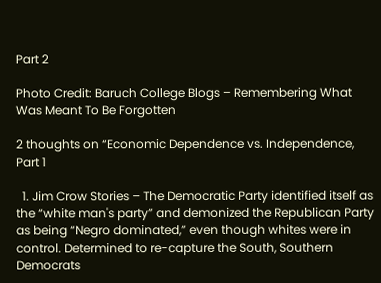Part 2

Photo Credit: Baruch College Blogs – Remembering What Was Meant To Be Forgotten

2 thoughts on “Economic Dependence vs. Independence, Part 1

  1. Jim Crow Stories – The Democratic Party identified itself as the “white man's party” and demonized the Republican Party as being “Negro dominated,” even though whites were in control. Determined to re-capture the South, Southern Democrats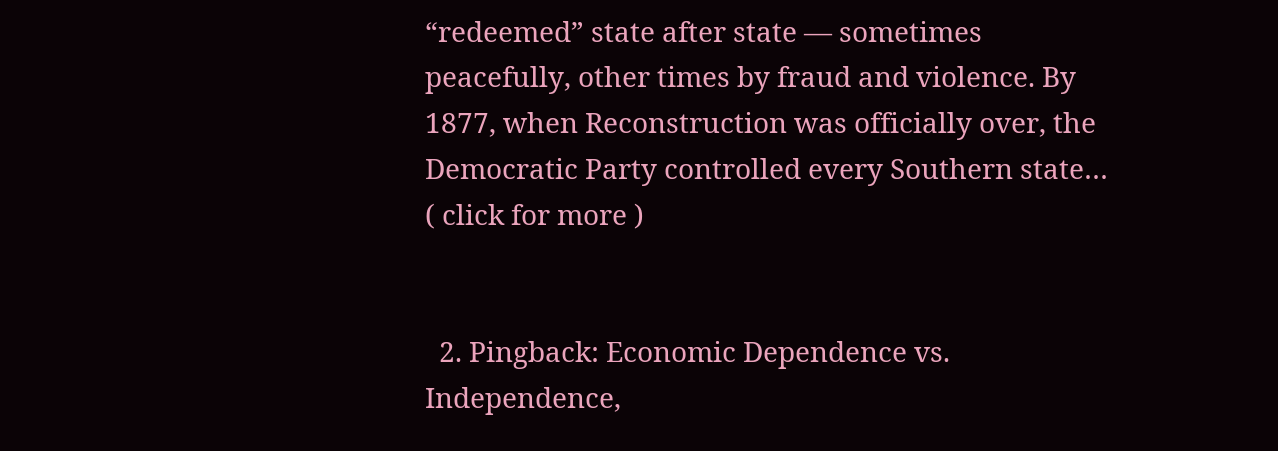“redeemed” state after state — sometimes peacefully, other times by fraud and violence. By 1877, when Reconstruction was officially over, the Democratic Party controlled every Southern state… ( click for more )


  2. Pingback: Economic Dependence vs. Independence,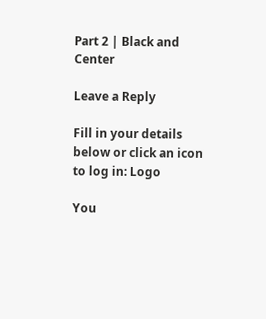Part 2 | Black and Center

Leave a Reply

Fill in your details below or click an icon to log in: Logo

You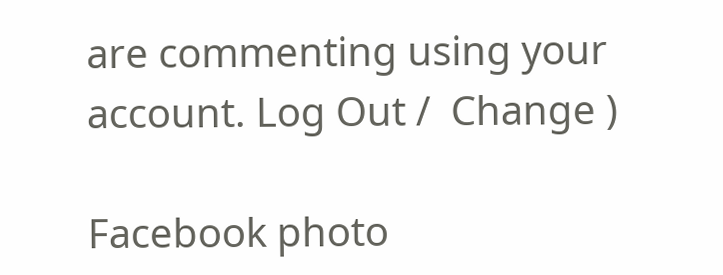are commenting using your account. Log Out /  Change )

Facebook photo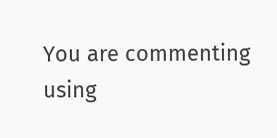You are commenting using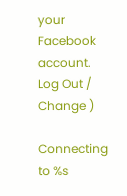your Facebook account. Log Out /  Change )

Connecting to %s